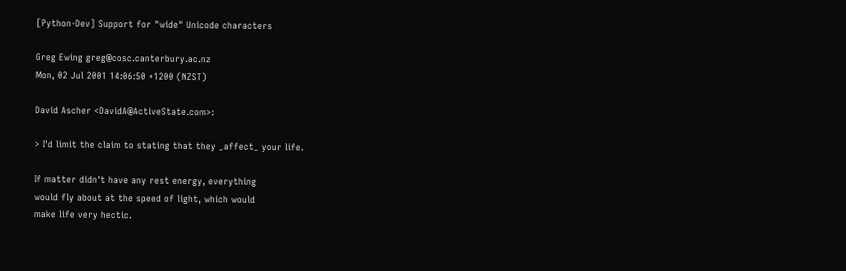[Python-Dev] Support for "wide" Unicode characters

Greg Ewing greg@cosc.canterbury.ac.nz
Mon, 02 Jul 2001 14:06:50 +1200 (NZST)

David Ascher <DavidA@ActiveState.com>:

> I'd limit the claim to stating that they _affect_ your life.

If matter didn't have any rest energy, everything
would fly about at the speed of light, which would
make life very hectic.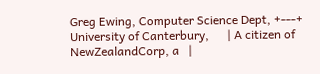Greg Ewing, Computer Science Dept, +---+
University of Canterbury,      | A citizen of NewZealandCorp, a   |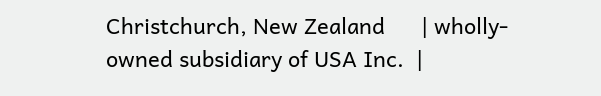Christchurch, New Zealand      | wholly-owned subsidiary of USA Inc.  |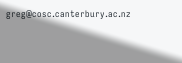greg@cosc.canterbury.ac.nz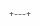+---+